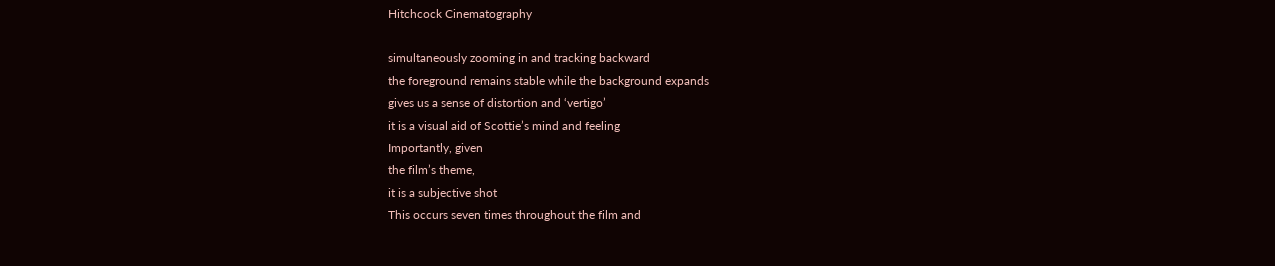Hitchcock Cinematography

simultaneously zooming in and tracking backward
the foreground remains stable while the background expands
gives us a sense of distortion and ‘vertigo’
it is a visual aid of Scottie’s mind and feeling
Importantly, given
the film’s theme,
it is a subjective shot
This occurs seven times throughout the film and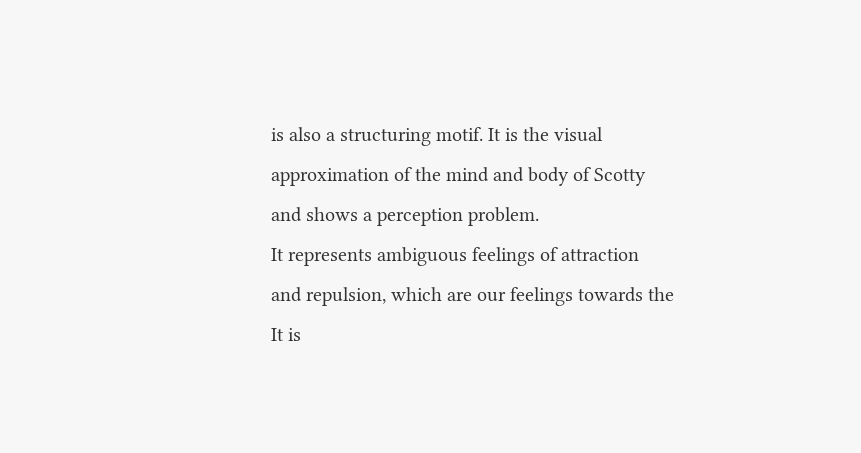is also a structuring motif. It is the visual
approximation of the mind and body of Scotty
and shows a perception problem.
It represents ambiguous feelings of attraction
and repulsion, which are our feelings towards the
It is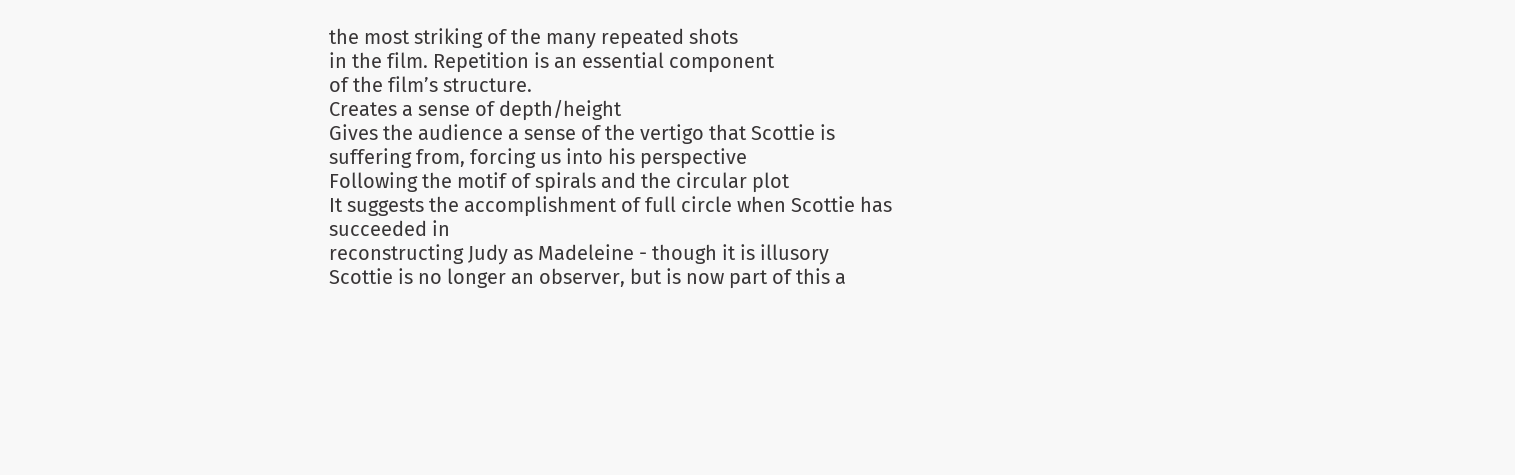the most striking of the many repeated shots
in the film. Repetition is an essential component
of the film’s structure.
Creates a sense of depth/height
Gives the audience a sense of the vertigo that Scottie is
suffering from, forcing us into his perspective
Following the motif of spirals and the circular plot
It suggests the accomplishment of full circle when Scottie has succeeded in
reconstructing Judy as Madeleine - though it is illusory
Scottie is no longer an observer, but is now part of this a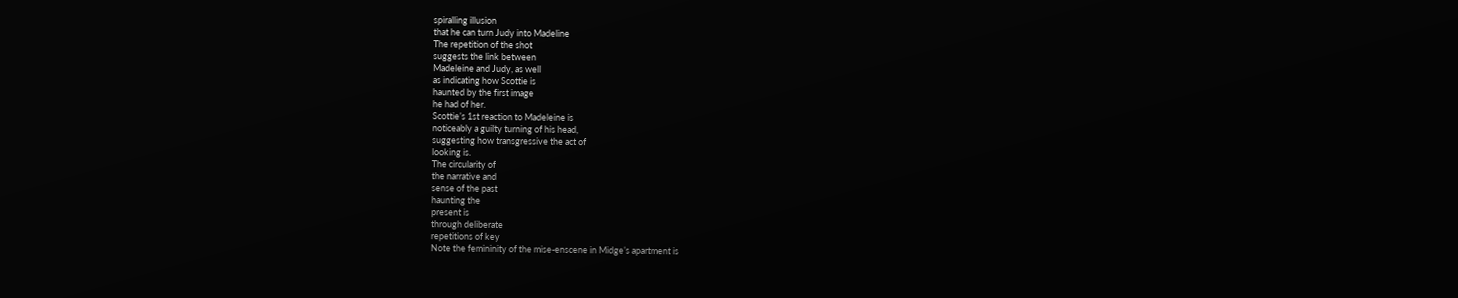spiralling illusion
that he can turn Judy into Madeline
The repetition of the shot
suggests the link between
Madeleine and Judy, as well
as indicating how Scottie is
haunted by the first image
he had of her.
Scottie’s 1st reaction to Madeleine is
noticeably a guilty turning of his head,
suggesting how transgressive the act of
looking is.
The circularity of
the narrative and
sense of the past
haunting the
present is
through deliberate
repetitions of key
Note the femininity of the mise-enscene in Midge’s apartment is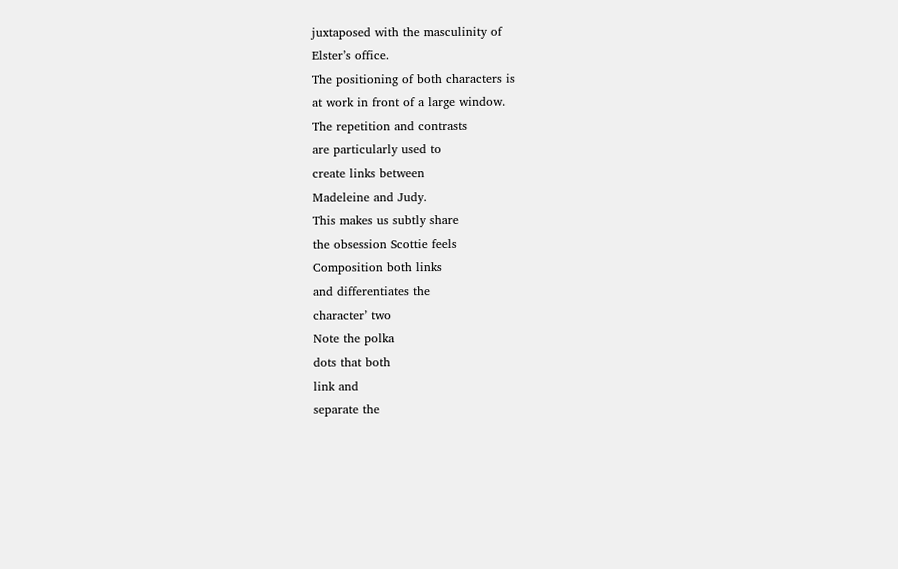juxtaposed with the masculinity of
Elster’s office.
The positioning of both characters is
at work in front of a large window.
The repetition and contrasts
are particularly used to
create links between
Madeleine and Judy.
This makes us subtly share
the obsession Scottie feels
Composition both links
and differentiates the
character’ two
Note the polka
dots that both
link and
separate the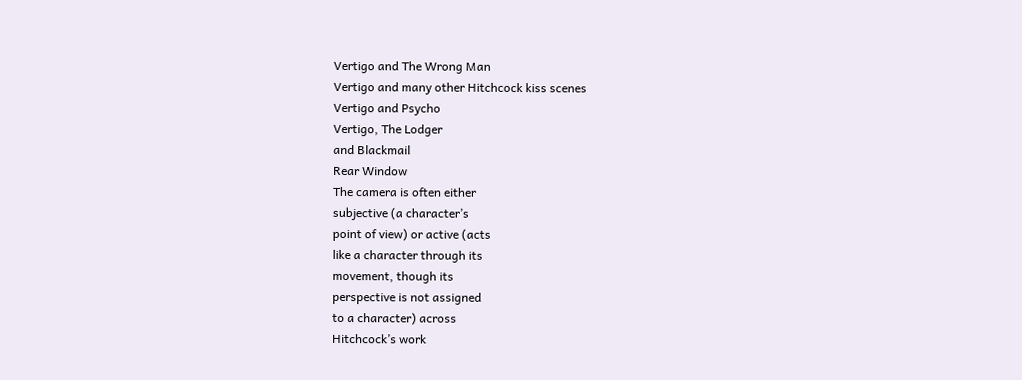Vertigo and The Wrong Man
Vertigo and many other Hitchcock kiss scenes
Vertigo and Psycho
Vertigo, The Lodger
and Blackmail
Rear Window
The camera is often either
subjective (a character’s
point of view) or active (acts
like a character through its
movement, though its
perspective is not assigned
to a character) across
Hitchcock’s work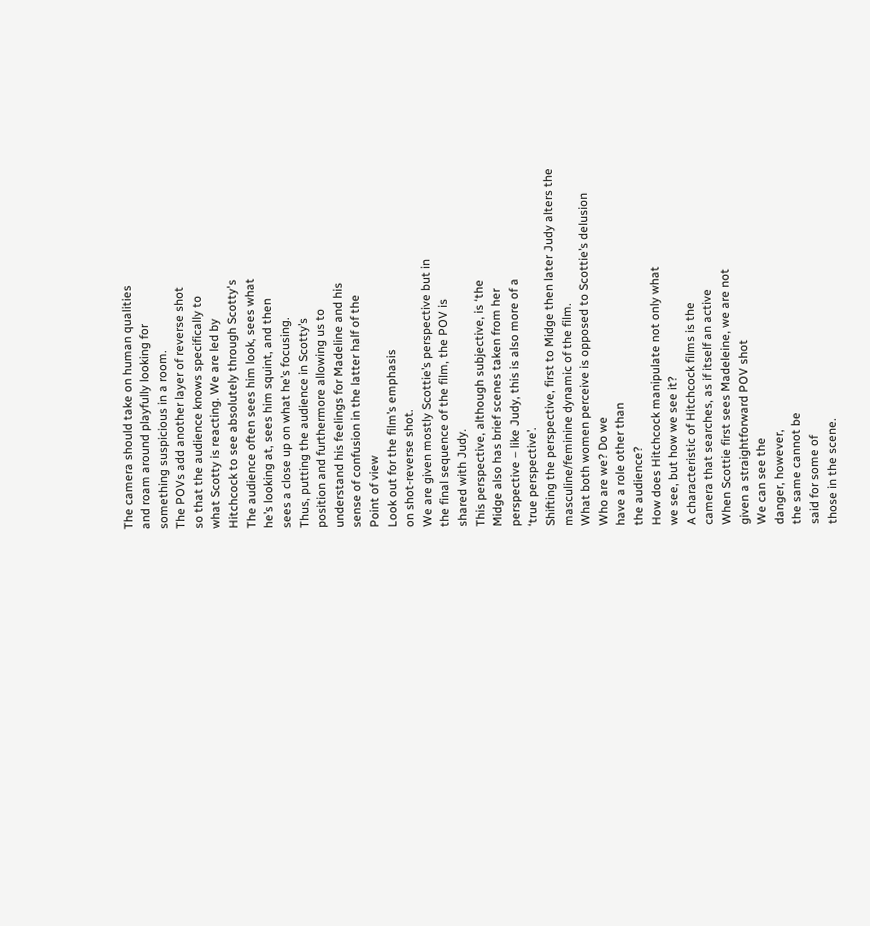The camera should take on human qualities
and roam around playfully looking for
something suspicious in a room.
The POVs add another layer of reverse shot
so that the audience knows specifically to
what Scotty is reacting. We are led by
Hitchcock to see absolutely through Scotty's
The audience often sees him look, sees what
he’s looking at, sees him squint, and then
sees a close up on what he’s focusing.
Thus, putting the audience in Scotty’s
position and furthermore allowing us to
understand his feelings for Madeline and his
sense of confusion in the latter half of the
Point of view
Look out for the film’s emphasis
on shot-reverse shot.
We are given mostly Scottie’s perspective but in
the final sequence of the film, the POV is
shared with Judy.
This perspective, although subjective, is ‘the
Midge also has brief scenes taken from her
perspective – like Judy, this is also more of a
‘true perspective’.
Shifting the perspective, first to Midge then later Judy alters the
masculine/feminine dynamic of the film.
What both women perceive is opposed to Scottie’s delusion
Who are we? Do we
have a role other than
the audience?
How does Hitchcock manipulate not only what
we see, but how we see it?
A characteristic of Hitchcock films is the
camera that searches, as if itself an active
When Scottie first sees Madeleine, we are not
given a straightforward POV shot
We can see the
danger, however,
the same cannot be
said for some of
those in the scene.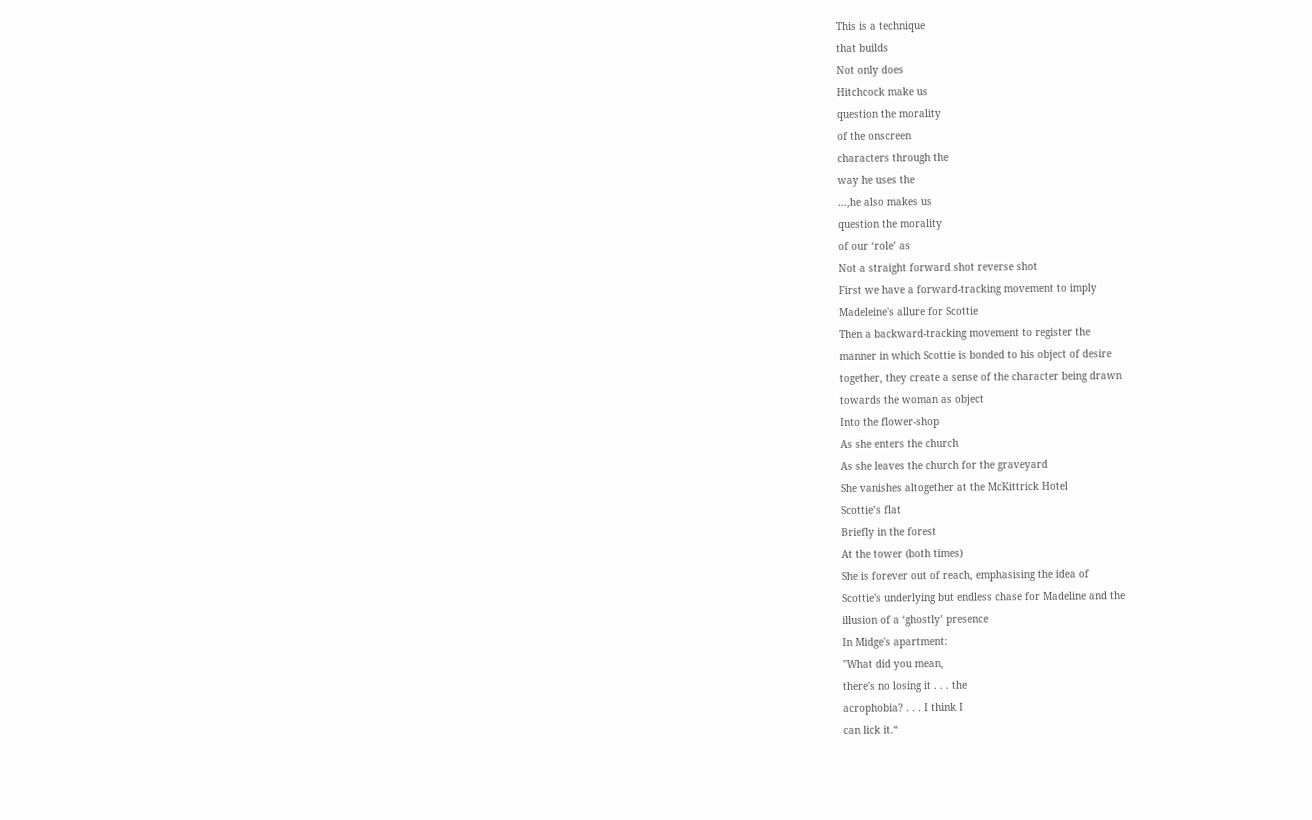This is a technique
that builds
Not only does
Hitchcock make us
question the morality
of the onscreen
characters through the
way he uses the
…,he also makes us
question the morality
of our ‘role’ as
Not a straight forward shot reverse shot
First we have a forward-tracking movement to imply
Madeleine's allure for Scottie
Then a backward-tracking movement to register the
manner in which Scottie is bonded to his object of desire
together, they create a sense of the character being drawn
towards the woman as object
Into the flower-shop
As she enters the church
As she leaves the church for the graveyard
She vanishes altogether at the McKittrick Hotel
Scottie’s flat
Briefly in the forest
At the tower (both times)
She is forever out of reach, emphasising the idea of
Scottie's underlying but endless chase for Madeline and the
illusion of a ‘ghostly’ presence
In Midge's apartment:
"What did you mean,
there's no losing it . . . the
acrophobia? . . . I think I
can lick it.“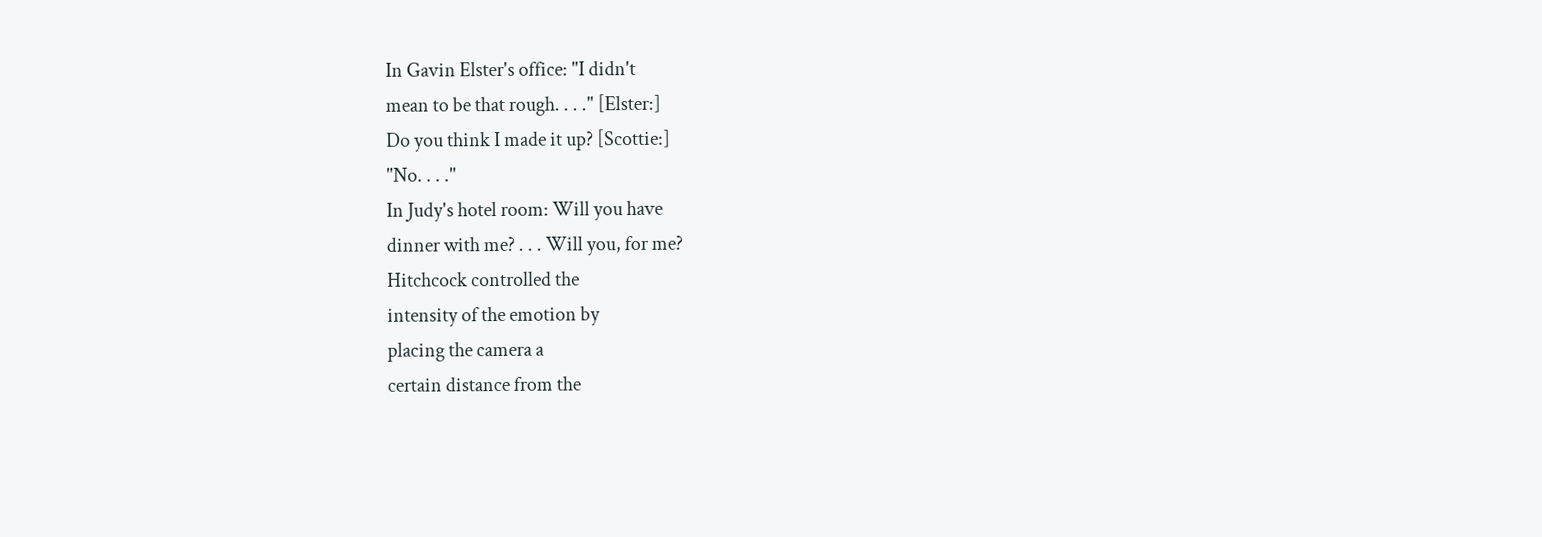In Gavin Elster's office: "I didn't
mean to be that rough. . . ." [Elster:]
Do you think I made it up? [Scottie:]
"No. . . ."
In Judy's hotel room: Will you have
dinner with me? . . . Will you, for me?
Hitchcock controlled the
intensity of the emotion by
placing the camera a
certain distance from the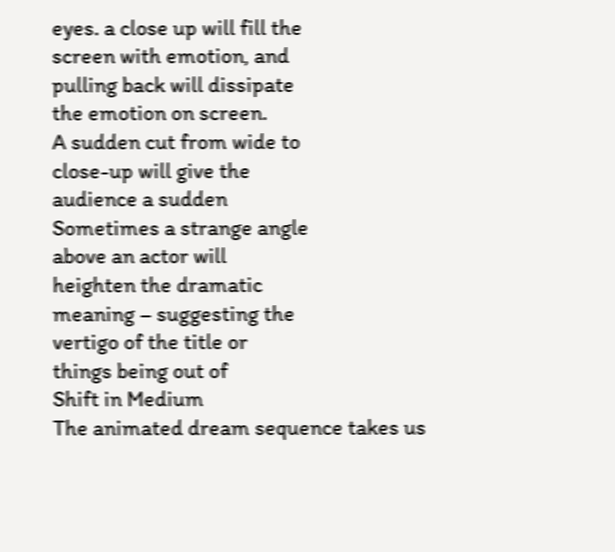eyes. a close up will fill the
screen with emotion, and
pulling back will dissipate
the emotion on screen.
A sudden cut from wide to
close-up will give the
audience a sudden
Sometimes a strange angle
above an actor will
heighten the dramatic
meaning – suggesting the
vertigo of the title or
things being out of
Shift in Medium
The animated dream sequence takes us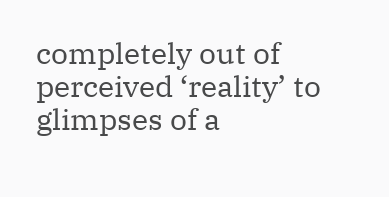completely out of
perceived ‘reality’ to glimpses of a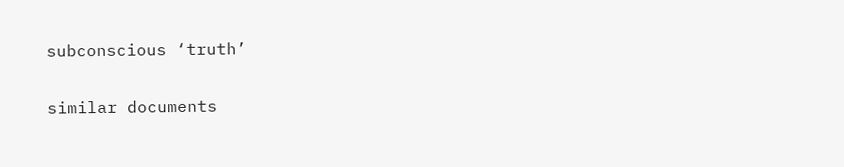subconscious ‘truth’

similar documents